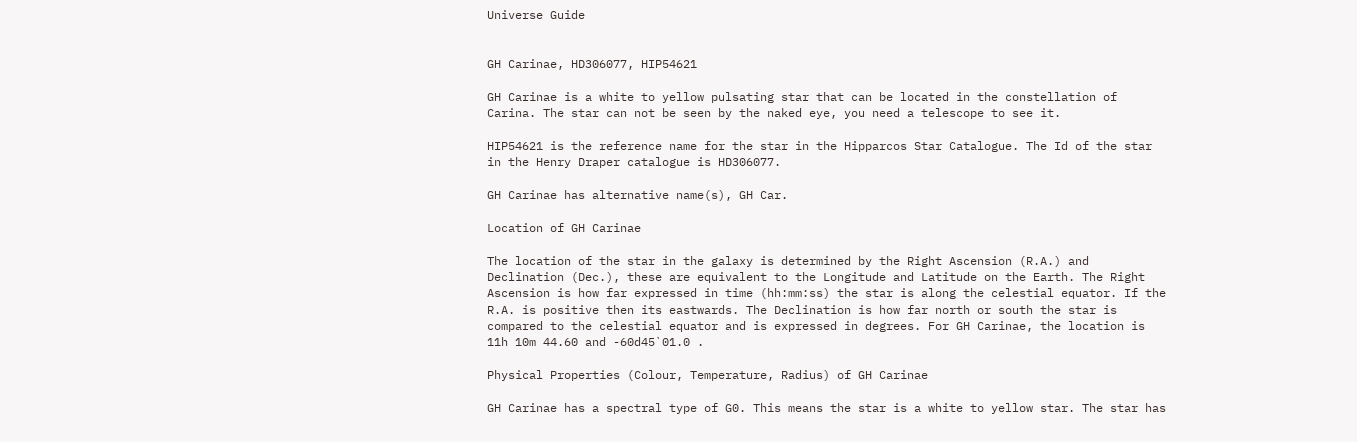Universe Guide


GH Carinae, HD306077, HIP54621

GH Carinae is a white to yellow pulsating star that can be located in the constellation of Carina. The star can not be seen by the naked eye, you need a telescope to see it.

HIP54621 is the reference name for the star in the Hipparcos Star Catalogue. The Id of the star in the Henry Draper catalogue is HD306077.

GH Carinae has alternative name(s), GH Car.

Location of GH Carinae

The location of the star in the galaxy is determined by the Right Ascension (R.A.) and Declination (Dec.), these are equivalent to the Longitude and Latitude on the Earth. The Right Ascension is how far expressed in time (hh:mm:ss) the star is along the celestial equator. If the R.A. is positive then its eastwards. The Declination is how far north or south the star is compared to the celestial equator and is expressed in degrees. For GH Carinae, the location is 11h 10m 44.60 and -60d45`01.0 .

Physical Properties (Colour, Temperature, Radius) of GH Carinae

GH Carinae has a spectral type of G0. This means the star is a white to yellow star. The star has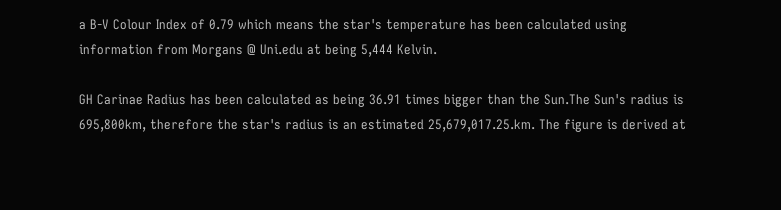a B-V Colour Index of 0.79 which means the star's temperature has been calculated using information from Morgans @ Uni.edu at being 5,444 Kelvin.

GH Carinae Radius has been calculated as being 36.91 times bigger than the Sun.The Sun's radius is 695,800km, therefore the star's radius is an estimated 25,679,017.25.km. The figure is derived at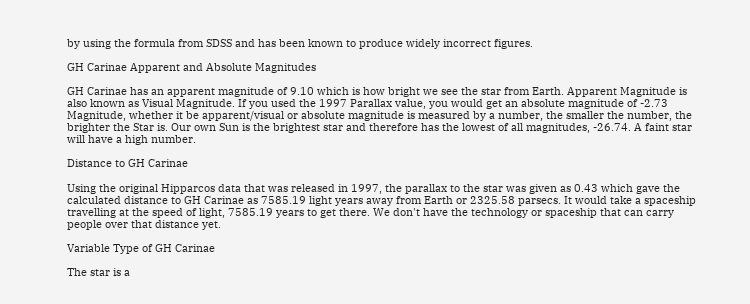by using the formula from SDSS and has been known to produce widely incorrect figures.

GH Carinae Apparent and Absolute Magnitudes

GH Carinae has an apparent magnitude of 9.10 which is how bright we see the star from Earth. Apparent Magnitude is also known as Visual Magnitude. If you used the 1997 Parallax value, you would get an absolute magnitude of -2.73 Magnitude, whether it be apparent/visual or absolute magnitude is measured by a number, the smaller the number, the brighter the Star is. Our own Sun is the brightest star and therefore has the lowest of all magnitudes, -26.74. A faint star will have a high number.

Distance to GH Carinae

Using the original Hipparcos data that was released in 1997, the parallax to the star was given as 0.43 which gave the calculated distance to GH Carinae as 7585.19 light years away from Earth or 2325.58 parsecs. It would take a spaceship travelling at the speed of light, 7585.19 years to get there. We don't have the technology or spaceship that can carry people over that distance yet.

Variable Type of GH Carinae

The star is a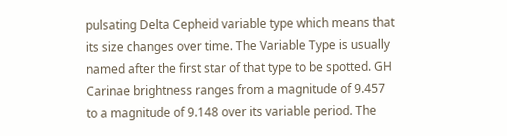pulsating Delta Cepheid variable type which means that its size changes over time. The Variable Type is usually named after the first star of that type to be spotted. GH Carinae brightness ranges from a magnitude of 9.457 to a magnitude of 9.148 over its variable period. The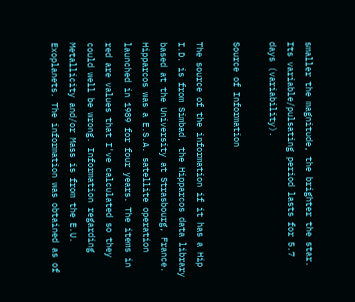smaller the magnitude, the brighter the star. Its variable/pulsating period lasts for 5.7 days (variability).

Source of Information

The source of the information if it has a Hip I.D. is from Simbad, the Hipparcos data library based at the University at Strasbourg, France. Hipparcos was a E.S.A. satellite operation launched in 1989 for four years. The items in red are values that I've calculated so they could well be wrong. Information regarding Metallicity and/or Mass is from the E.U. Exoplanets. The information was obtained as of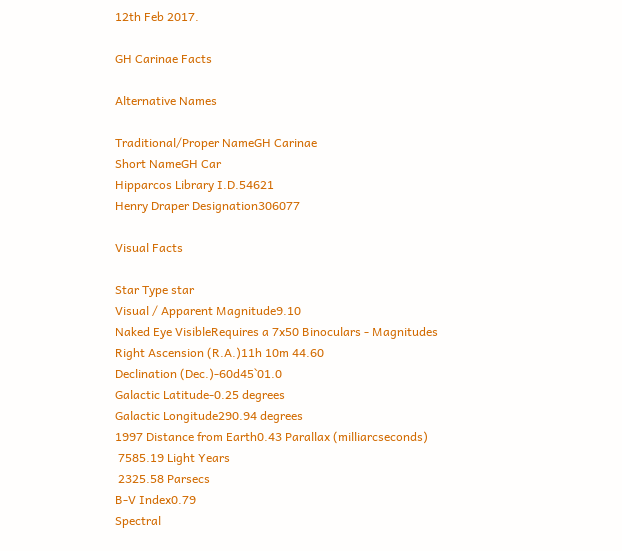12th Feb 2017.

GH Carinae Facts

Alternative Names

Traditional/Proper NameGH Carinae
Short NameGH Car
Hipparcos Library I.D.54621
Henry Draper Designation306077

Visual Facts

Star Type star
Visual / Apparent Magnitude9.10
Naked Eye VisibleRequires a 7x50 Binoculars - Magnitudes
Right Ascension (R.A.)11h 10m 44.60
Declination (Dec.)-60d45`01.0
Galactic Latitude-0.25 degrees
Galactic Longitude290.94 degrees
1997 Distance from Earth0.43 Parallax (milliarcseconds)
 7585.19 Light Years
 2325.58 Parsecs
B-V Index0.79
Spectral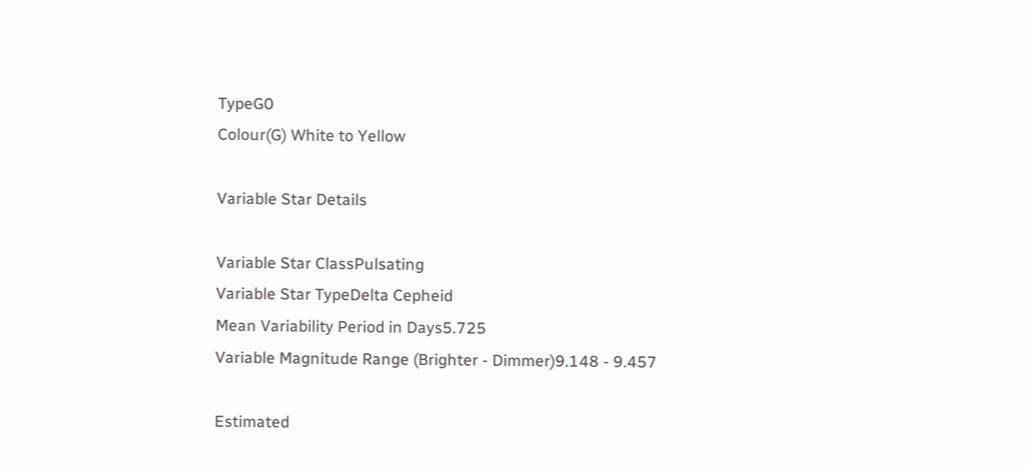TypeG0
Colour(G) White to Yellow

Variable Star Details

Variable Star ClassPulsating
Variable Star TypeDelta Cepheid
Mean Variability Period in Days5.725
Variable Magnitude Range (Brighter - Dimmer)9.148 - 9.457

Estimated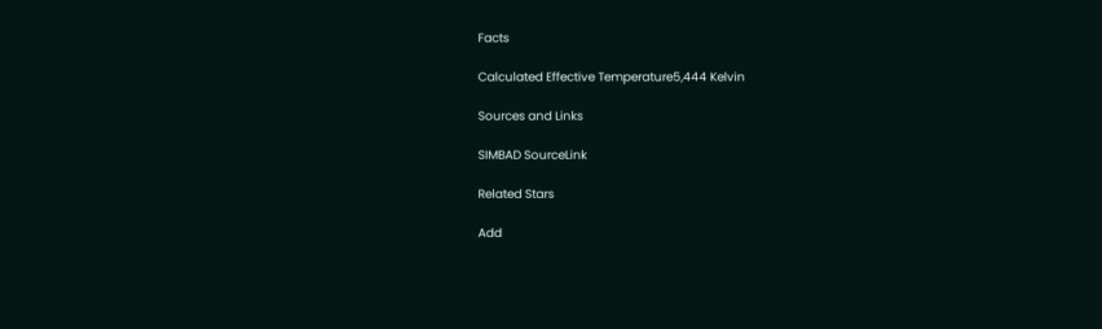Facts

Calculated Effective Temperature5,444 Kelvin

Sources and Links

SIMBAD SourceLink

Related Stars

Add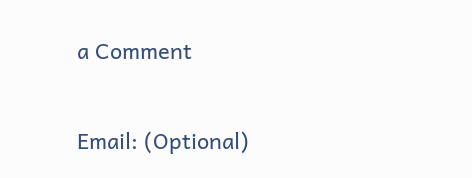a Comment

Email: (Optional)